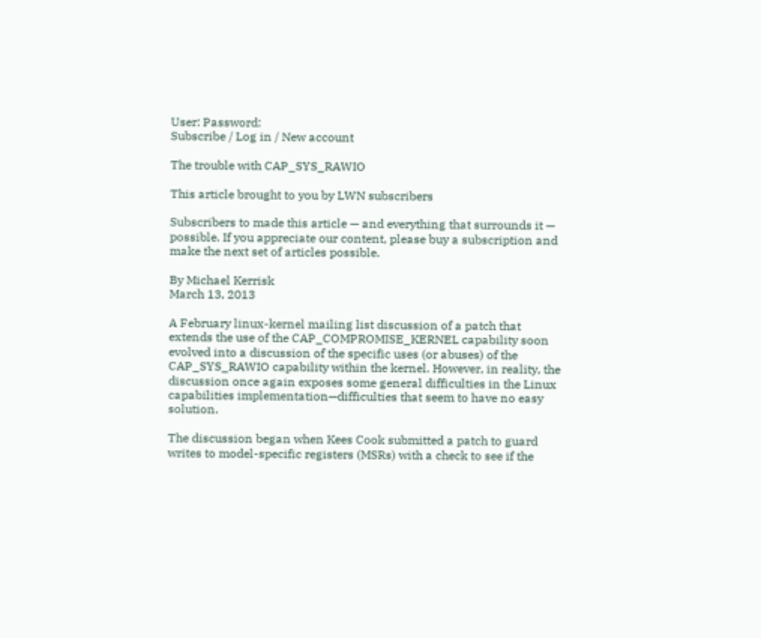User: Password:
Subscribe / Log in / New account

The trouble with CAP_SYS_RAWIO

This article brought to you by LWN subscribers

Subscribers to made this article — and everything that surrounds it — possible. If you appreciate our content, please buy a subscription and make the next set of articles possible.

By Michael Kerrisk
March 13, 2013

A February linux-kernel mailing list discussion of a patch that extends the use of the CAP_COMPROMISE_KERNEL capability soon evolved into a discussion of the specific uses (or abuses) of the CAP_SYS_RAWIO capability within the kernel. However, in reality, the discussion once again exposes some general difficulties in the Linux capabilities implementation—difficulties that seem to have no easy solution.

The discussion began when Kees Cook submitted a patch to guard writes to model-specific registers (MSRs) with a check to see if the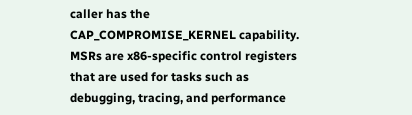caller has the CAP_COMPROMISE_KERNEL capability. MSRs are x86-specific control registers that are used for tasks such as debugging, tracing, and performance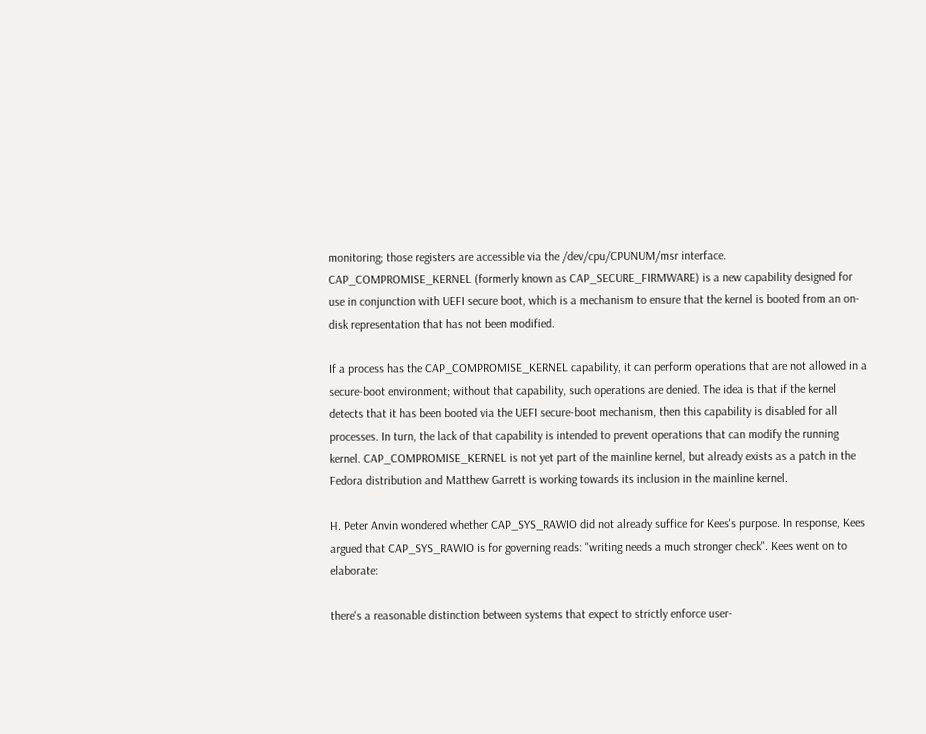monitoring; those registers are accessible via the /dev/cpu/CPUNUM/msr interface. CAP_COMPROMISE_KERNEL (formerly known as CAP_SECURE_FIRMWARE) is a new capability designed for use in conjunction with UEFI secure boot, which is a mechanism to ensure that the kernel is booted from an on-disk representation that has not been modified.

If a process has the CAP_COMPROMISE_KERNEL capability, it can perform operations that are not allowed in a secure-boot environment; without that capability, such operations are denied. The idea is that if the kernel detects that it has been booted via the UEFI secure-boot mechanism, then this capability is disabled for all processes. In turn, the lack of that capability is intended to prevent operations that can modify the running kernel. CAP_COMPROMISE_KERNEL is not yet part of the mainline kernel, but already exists as a patch in the Fedora distribution and Matthew Garrett is working towards its inclusion in the mainline kernel.

H. Peter Anvin wondered whether CAP_SYS_RAWIO did not already suffice for Kees's purpose. In response, Kees argued that CAP_SYS_RAWIO is for governing reads: "writing needs a much stronger check". Kees went on to elaborate:

there's a reasonable distinction between systems that expect to strictly enforce user-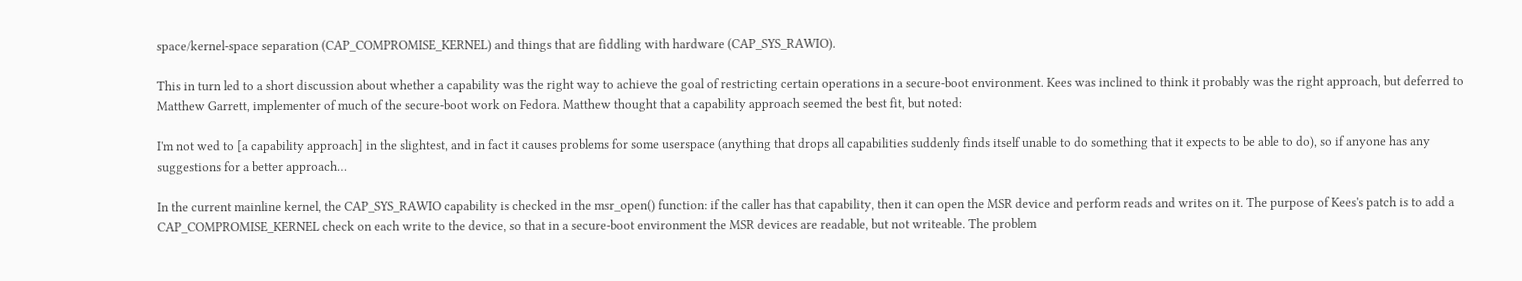space/kernel-space separation (CAP_COMPROMISE_KERNEL) and things that are fiddling with hardware (CAP_SYS_RAWIO).

This in turn led to a short discussion about whether a capability was the right way to achieve the goal of restricting certain operations in a secure-boot environment. Kees was inclined to think it probably was the right approach, but deferred to Matthew Garrett, implementer of much of the secure-boot work on Fedora. Matthew thought that a capability approach seemed the best fit, but noted:

I'm not wed to [a capability approach] in the slightest, and in fact it causes problems for some userspace (anything that drops all capabilities suddenly finds itself unable to do something that it expects to be able to do), so if anyone has any suggestions for a better approach…

In the current mainline kernel, the CAP_SYS_RAWIO capability is checked in the msr_open() function: if the caller has that capability, then it can open the MSR device and perform reads and writes on it. The purpose of Kees's patch is to add a CAP_COMPROMISE_KERNEL check on each write to the device, so that in a secure-boot environment the MSR devices are readable, but not writeable. The problem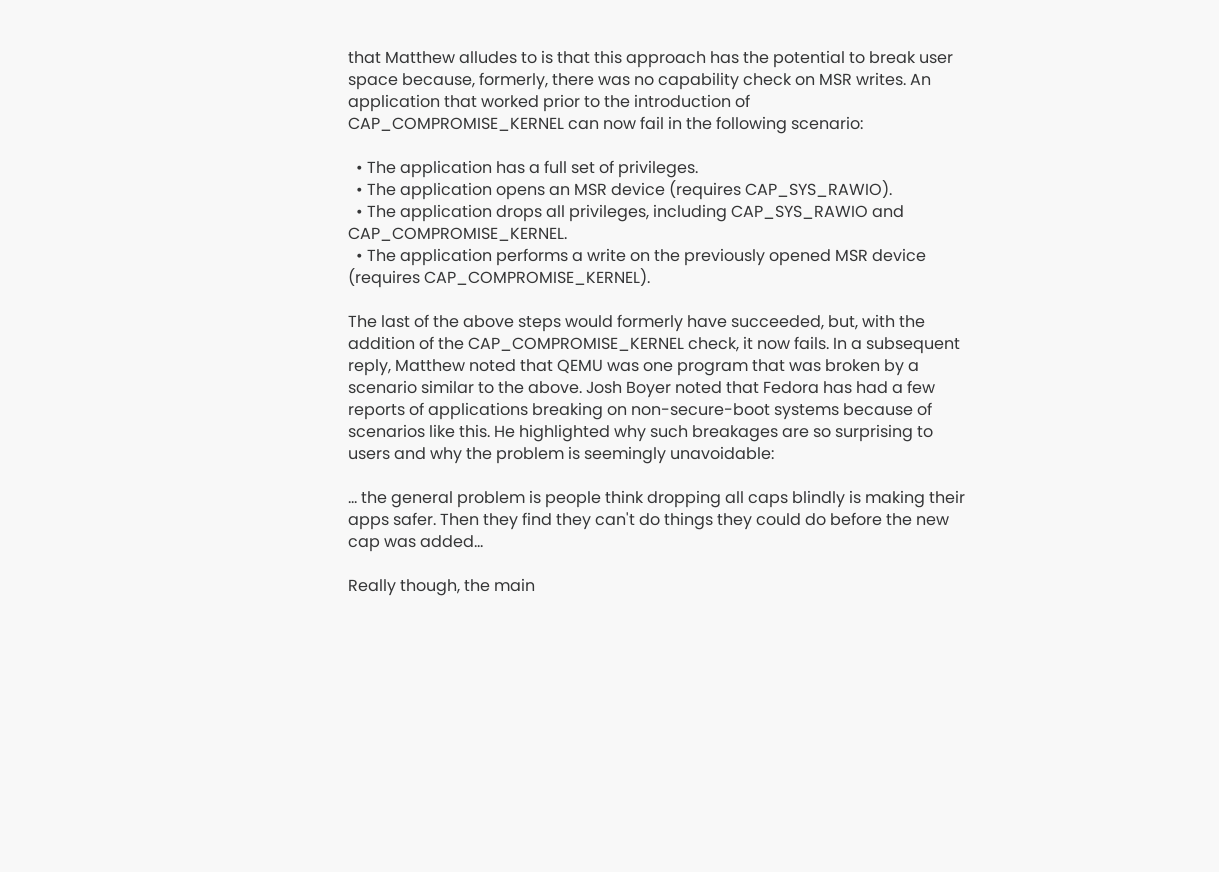that Matthew alludes to is that this approach has the potential to break user space because, formerly, there was no capability check on MSR writes. An application that worked prior to the introduction of CAP_COMPROMISE_KERNEL can now fail in the following scenario:

  • The application has a full set of privileges.
  • The application opens an MSR device (requires CAP_SYS_RAWIO).
  • The application drops all privileges, including CAP_SYS_RAWIO and CAP_COMPROMISE_KERNEL.
  • The application performs a write on the previously opened MSR device (requires CAP_COMPROMISE_KERNEL).

The last of the above steps would formerly have succeeded, but, with the addition of the CAP_COMPROMISE_KERNEL check, it now fails. In a subsequent reply, Matthew noted that QEMU was one program that was broken by a scenario similar to the above. Josh Boyer noted that Fedora has had a few reports of applications breaking on non-secure-boot systems because of scenarios like this. He highlighted why such breakages are so surprising to users and why the problem is seemingly unavoidable:

… the general problem is people think dropping all caps blindly is making their apps safer. Then they find they can't do things they could do before the new cap was added…

Really though, the main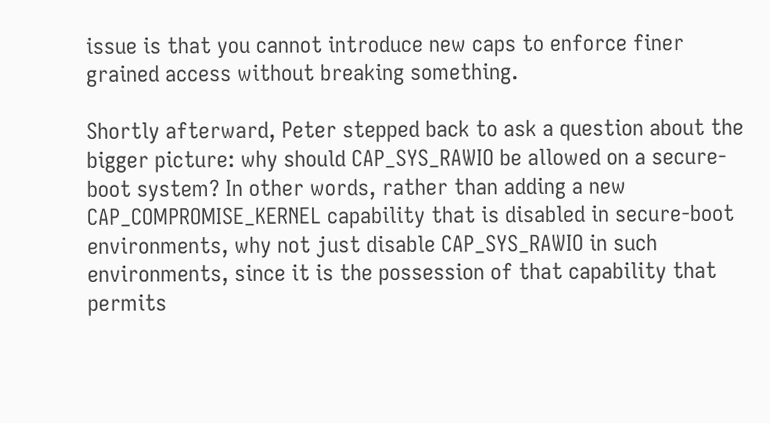issue is that you cannot introduce new caps to enforce finer grained access without breaking something.

Shortly afterward, Peter stepped back to ask a question about the bigger picture: why should CAP_SYS_RAWIO be allowed on a secure-boot system? In other words, rather than adding a new CAP_COMPROMISE_KERNEL capability that is disabled in secure-boot environments, why not just disable CAP_SYS_RAWIO in such environments, since it is the possession of that capability that permits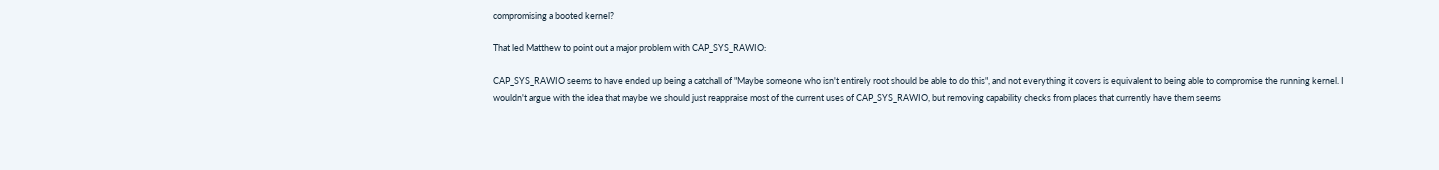compromising a booted kernel?

That led Matthew to point out a major problem with CAP_SYS_RAWIO:

CAP_SYS_RAWIO seems to have ended up being a catchall of "Maybe someone who isn't entirely root should be able to do this", and not everything it covers is equivalent to being able to compromise the running kernel. I wouldn't argue with the idea that maybe we should just reappraise most of the current uses of CAP_SYS_RAWIO, but removing capability checks from places that currently have them seems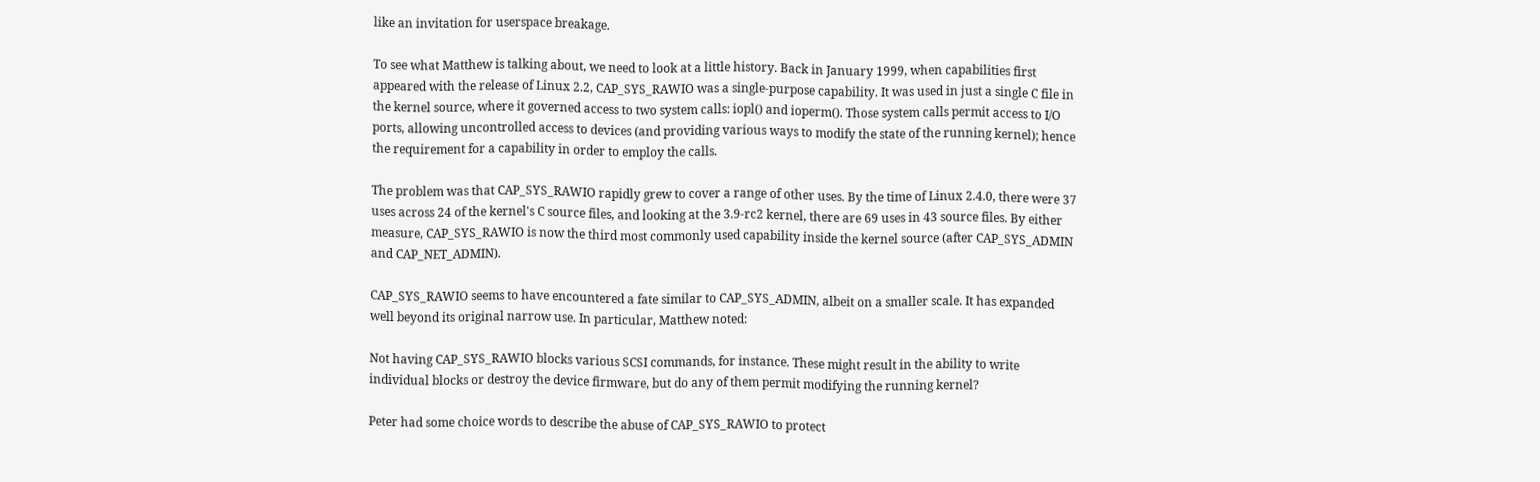like an invitation for userspace breakage.

To see what Matthew is talking about, we need to look at a little history. Back in January 1999, when capabilities first appeared with the release of Linux 2.2, CAP_SYS_RAWIO was a single-purpose capability. It was used in just a single C file in the kernel source, where it governed access to two system calls: iopl() and ioperm(). Those system calls permit access to I/O ports, allowing uncontrolled access to devices (and providing various ways to modify the state of the running kernel); hence the requirement for a capability in order to employ the calls.

The problem was that CAP_SYS_RAWIO rapidly grew to cover a range of other uses. By the time of Linux 2.4.0, there were 37 uses across 24 of the kernel's C source files, and looking at the 3.9-rc2 kernel, there are 69 uses in 43 source files. By either measure, CAP_SYS_RAWIO is now the third most commonly used capability inside the kernel source (after CAP_SYS_ADMIN and CAP_NET_ADMIN).

CAP_SYS_RAWIO seems to have encountered a fate similar to CAP_SYS_ADMIN, albeit on a smaller scale. It has expanded well beyond its original narrow use. In particular, Matthew noted:

Not having CAP_SYS_RAWIO blocks various SCSI commands, for instance. These might result in the ability to write individual blocks or destroy the device firmware, but do any of them permit modifying the running kernel?

Peter had some choice words to describe the abuse of CAP_SYS_RAWIO to protect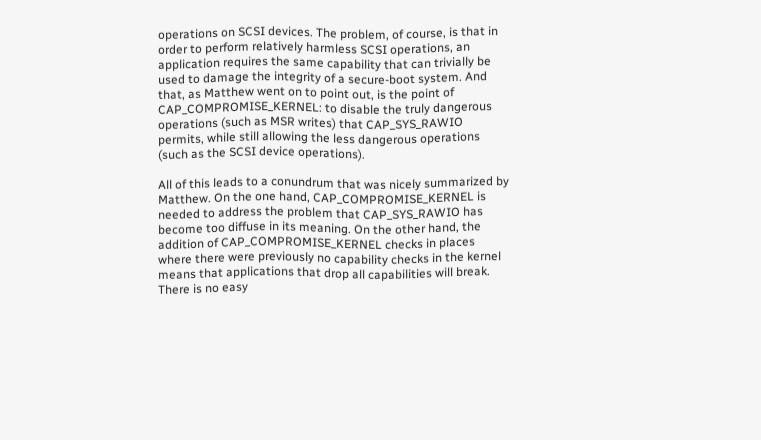operations on SCSI devices. The problem, of course, is that in order to perform relatively harmless SCSI operations, an application requires the same capability that can trivially be used to damage the integrity of a secure-boot system. And that, as Matthew went on to point out, is the point of CAP_COMPROMISE_KERNEL: to disable the truly dangerous operations (such as MSR writes) that CAP_SYS_RAWIO permits, while still allowing the less dangerous operations (such as the SCSI device operations).

All of this leads to a conundrum that was nicely summarized by Matthew. On the one hand, CAP_COMPROMISE_KERNEL is needed to address the problem that CAP_SYS_RAWIO has become too diffuse in its meaning. On the other hand, the addition of CAP_COMPROMISE_KERNEL checks in places where there were previously no capability checks in the kernel means that applications that drop all capabilities will break. There is no easy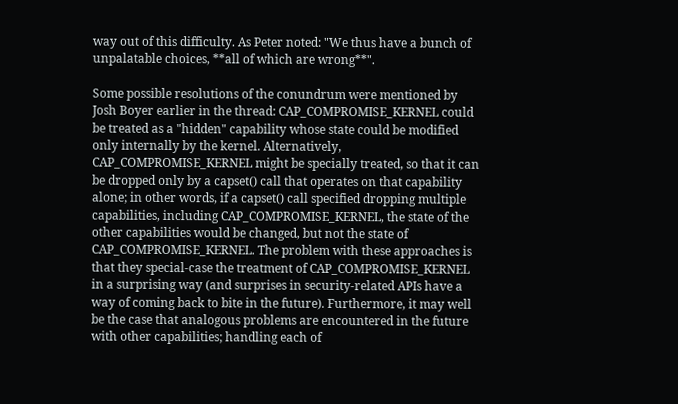way out of this difficulty. As Peter noted: "We thus have a bunch of unpalatable choices, **all of which are wrong**".

Some possible resolutions of the conundrum were mentioned by Josh Boyer earlier in the thread: CAP_COMPROMISE_KERNEL could be treated as a "hidden" capability whose state could be modified only internally by the kernel. Alternatively, CAP_COMPROMISE_KERNEL might be specially treated, so that it can be dropped only by a capset() call that operates on that capability alone; in other words, if a capset() call specified dropping multiple capabilities, including CAP_COMPROMISE_KERNEL, the state of the other capabilities would be changed, but not the state of CAP_COMPROMISE_KERNEL. The problem with these approaches is that they special-case the treatment of CAP_COMPROMISE_KERNEL in a surprising way (and surprises in security-related APIs have a way of coming back to bite in the future). Furthermore, it may well be the case that analogous problems are encountered in the future with other capabilities; handling each of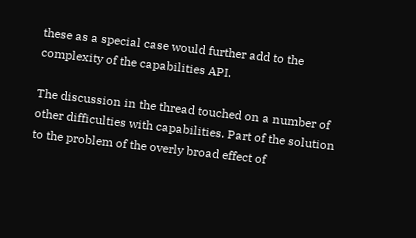these as a special case would further add to the complexity of the capabilities API.

The discussion in the thread touched on a number of other difficulties with capabilities. Part of the solution to the problem of the overly broad effect of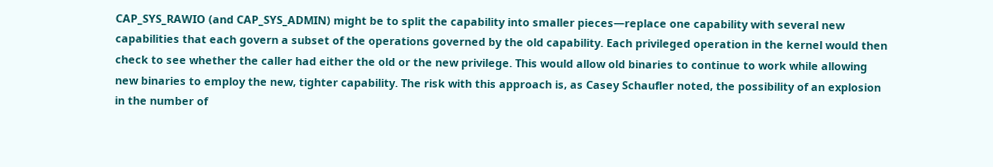CAP_SYS_RAWIO (and CAP_SYS_ADMIN) might be to split the capability into smaller pieces—replace one capability with several new capabilities that each govern a subset of the operations governed by the old capability. Each privileged operation in the kernel would then check to see whether the caller had either the old or the new privilege. This would allow old binaries to continue to work while allowing new binaries to employ the new, tighter capability. The risk with this approach is, as Casey Schaufler noted, the possibility of an explosion in the number of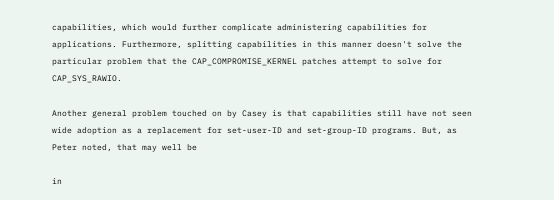capabilities, which would further complicate administering capabilities for applications. Furthermore, splitting capabilities in this manner doesn't solve the particular problem that the CAP_COMPROMISE_KERNEL patches attempt to solve for CAP_SYS_RAWIO.

Another general problem touched on by Casey is that capabilities still have not seen wide adoption as a replacement for set-user-ID and set-group-ID programs. But, as Peter noted, that may well be

in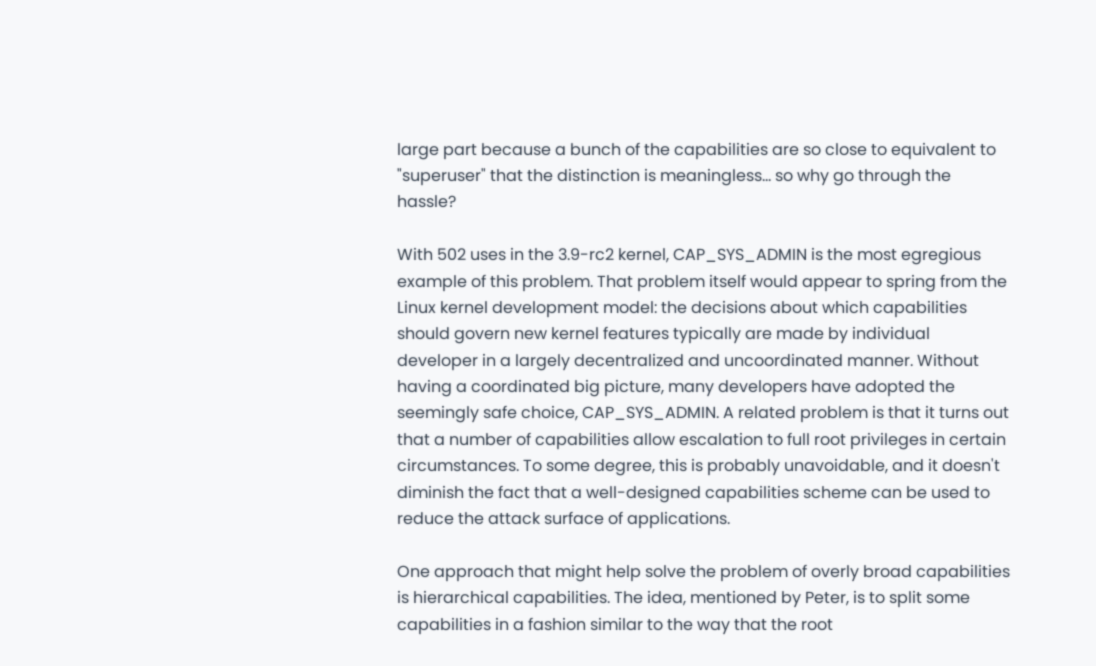large part because a bunch of the capabilities are so close to equivalent to "superuser" that the distinction is meaningless... so why go through the hassle?

With 502 uses in the 3.9-rc2 kernel, CAP_SYS_ADMIN is the most egregious example of this problem. That problem itself would appear to spring from the Linux kernel development model: the decisions about which capabilities should govern new kernel features typically are made by individual developer in a largely decentralized and uncoordinated manner. Without having a coordinated big picture, many developers have adopted the seemingly safe choice, CAP_SYS_ADMIN. A related problem is that it turns out that a number of capabilities allow escalation to full root privileges in certain circumstances. To some degree, this is probably unavoidable, and it doesn't diminish the fact that a well-designed capabilities scheme can be used to reduce the attack surface of applications.

One approach that might help solve the problem of overly broad capabilities is hierarchical capabilities. The idea, mentioned by Peter, is to split some capabilities in a fashion similar to the way that the root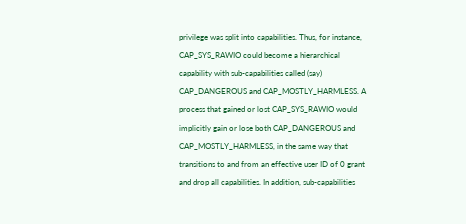privilege was split into capabilities. Thus, for instance, CAP_SYS_RAWIO could become a hierarchical capability with sub-capabilities called (say) CAP_DANGEROUS and CAP_MOSTLY_HARMLESS. A process that gained or lost CAP_SYS_RAWIO would implicitly gain or lose both CAP_DANGEROUS and CAP_MOSTLY_HARMLESS, in the same way that transitions to and from an effective user ID of 0 grant and drop all capabilities. In addition, sub-capabilities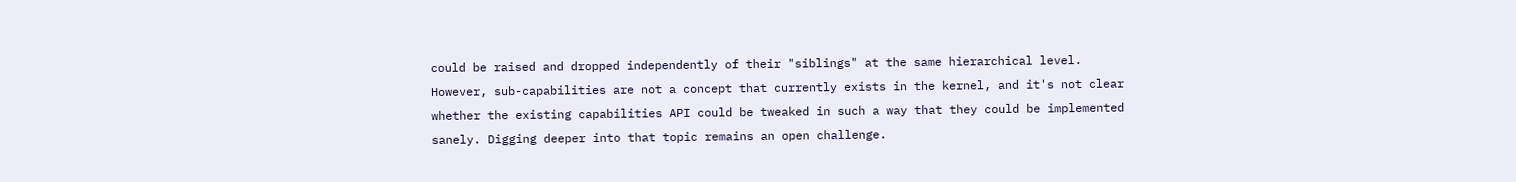could be raised and dropped independently of their "siblings" at the same hierarchical level. However, sub-capabilities are not a concept that currently exists in the kernel, and it's not clear whether the existing capabilities API could be tweaked in such a way that they could be implemented sanely. Digging deeper into that topic remains an open challenge.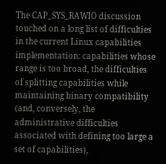The CAP_SYS_RAWIO discussion touched on a long list of difficulties in the current Linux capabilities implementation: capabilities whose range is too broad, the difficulties of splitting capabilities while maintaining binary compatibility (and, conversely, the administrative difficulties associated with defining too large a set of capabilities),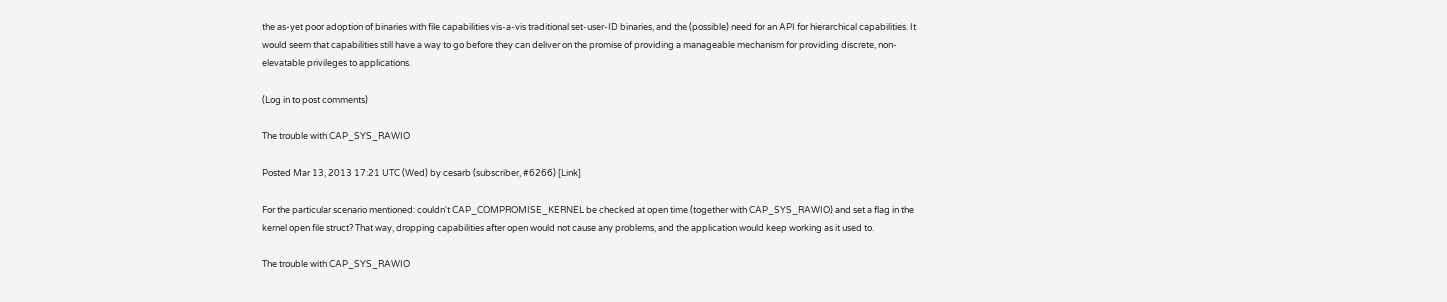the as-yet poor adoption of binaries with file capabilities vis-a-vis traditional set-user-ID binaries, and the (possible) need for an API for hierarchical capabilities. It would seem that capabilities still have a way to go before they can deliver on the promise of providing a manageable mechanism for providing discrete, non-elevatable privileges to applications.

(Log in to post comments)

The trouble with CAP_SYS_RAWIO

Posted Mar 13, 2013 17:21 UTC (Wed) by cesarb (subscriber, #6266) [Link]

For the particular scenario mentioned: couldn't CAP_COMPROMISE_KERNEL be checked at open time (together with CAP_SYS_RAWIO) and set a flag in the kernel open file struct? That way, dropping capabilities after open would not cause any problems, and the application would keep working as it used to.

The trouble with CAP_SYS_RAWIO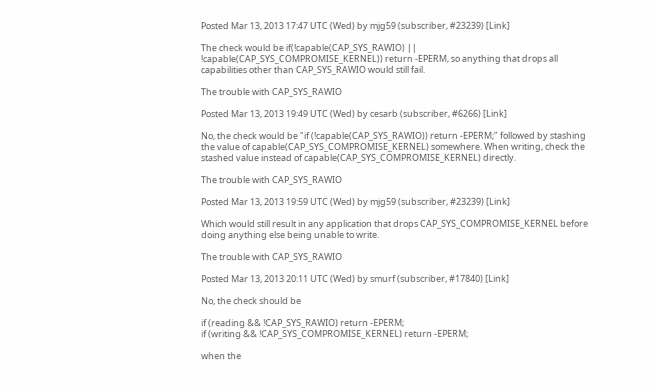Posted Mar 13, 2013 17:47 UTC (Wed) by mjg59 (subscriber, #23239) [Link]

The check would be if(!capable(CAP_SYS_RAWIO) || !capable(CAP_SYS_COMPROMISE_KERNEL)) return -EPERM, so anything that drops all capabilities other than CAP_SYS_RAWIO would still fail.

The trouble with CAP_SYS_RAWIO

Posted Mar 13, 2013 19:49 UTC (Wed) by cesarb (subscriber, #6266) [Link]

No, the check would be "if (!capable(CAP_SYS_RAWIO)) return -EPERM;" followed by stashing the value of capable(CAP_SYS_COMPROMISE_KERNEL) somewhere. When writing, check the stashed value instead of capable(CAP_SYS_COMPROMISE_KERNEL) directly.

The trouble with CAP_SYS_RAWIO

Posted Mar 13, 2013 19:59 UTC (Wed) by mjg59 (subscriber, #23239) [Link]

Which would still result in any application that drops CAP_SYS_COMPROMISE_KERNEL before doing anything else being unable to write.

The trouble with CAP_SYS_RAWIO

Posted Mar 13, 2013 20:11 UTC (Wed) by smurf (subscriber, #17840) [Link]

No, the check should be

if (reading && !CAP_SYS_RAWIO) return -EPERM;
if (writing && !CAP_SYS_COMPROMISE_KERNEL) return -EPERM;

when the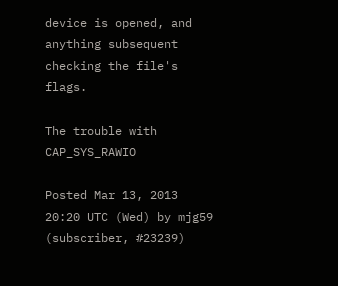device is opened, and anything subsequent checking the file's flags.

The trouble with CAP_SYS_RAWIO

Posted Mar 13, 2013 20:20 UTC (Wed) by mjg59 (subscriber, #23239)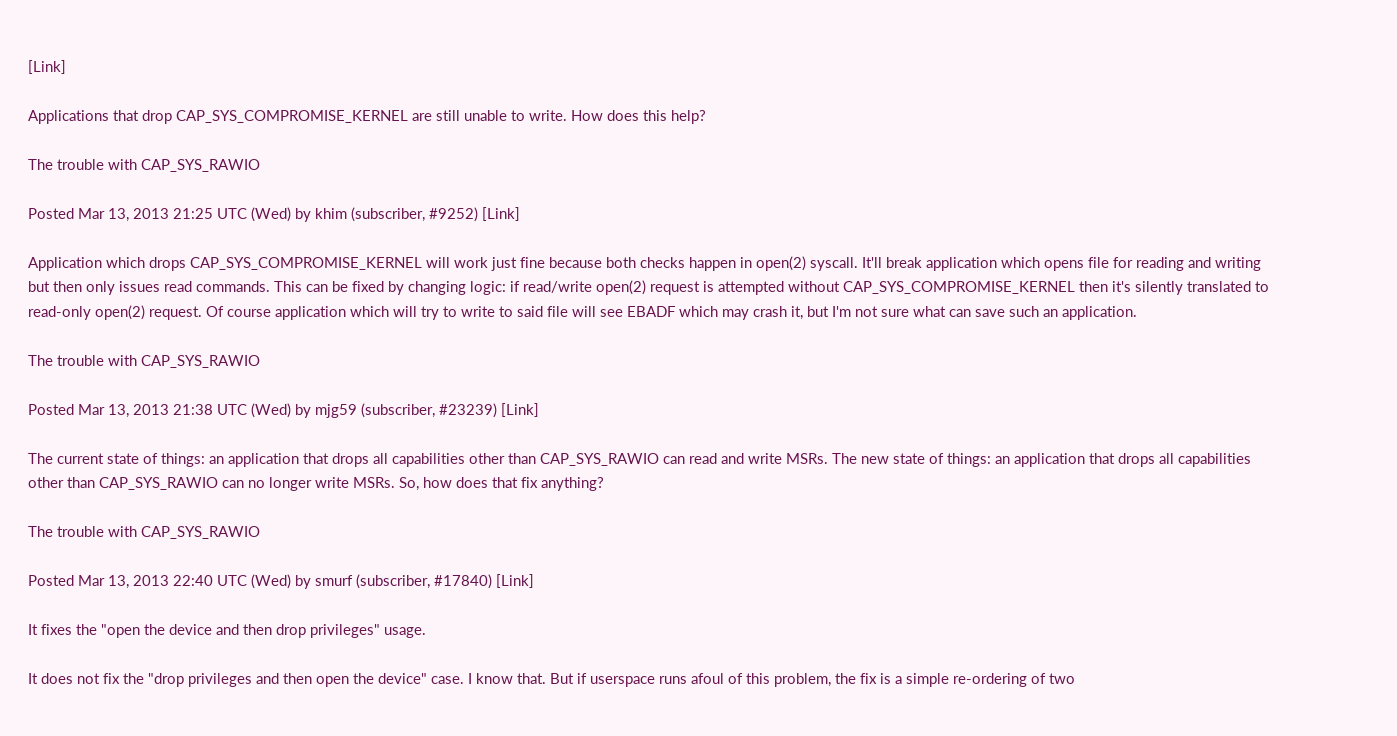[Link]

Applications that drop CAP_SYS_COMPROMISE_KERNEL are still unable to write. How does this help?

The trouble with CAP_SYS_RAWIO

Posted Mar 13, 2013 21:25 UTC (Wed) by khim (subscriber, #9252) [Link]

Application which drops CAP_SYS_COMPROMISE_KERNEL will work just fine because both checks happen in open(2) syscall. It'll break application which opens file for reading and writing but then only issues read commands. This can be fixed by changing logic: if read/write open(2) request is attempted without CAP_SYS_COMPROMISE_KERNEL then it's silently translated to read-only open(2) request. Of course application which will try to write to said file will see EBADF which may crash it, but I'm not sure what can save such an application.

The trouble with CAP_SYS_RAWIO

Posted Mar 13, 2013 21:38 UTC (Wed) by mjg59 (subscriber, #23239) [Link]

The current state of things: an application that drops all capabilities other than CAP_SYS_RAWIO can read and write MSRs. The new state of things: an application that drops all capabilities other than CAP_SYS_RAWIO can no longer write MSRs. So, how does that fix anything?

The trouble with CAP_SYS_RAWIO

Posted Mar 13, 2013 22:40 UTC (Wed) by smurf (subscriber, #17840) [Link]

It fixes the "open the device and then drop privileges" usage.

It does not fix the "drop privileges and then open the device" case. I know that. But if userspace runs afoul of this problem, the fix is a simple re-ordering of two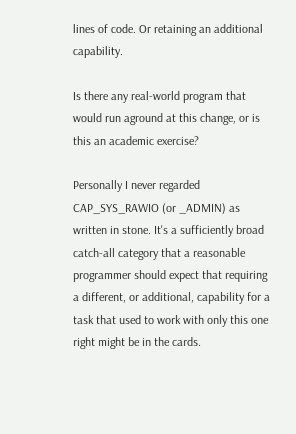lines of code. Or retaining an additional capability.

Is there any real-world program that would run aground at this change, or is this an academic exercise?

Personally I never regarded CAP_SYS_RAWIO (or _ADMIN) as written in stone. It's a sufficiently broad catch-all category that a reasonable programmer should expect that requiring a different, or additional, capability for a task that used to work with only this one right might be in the cards.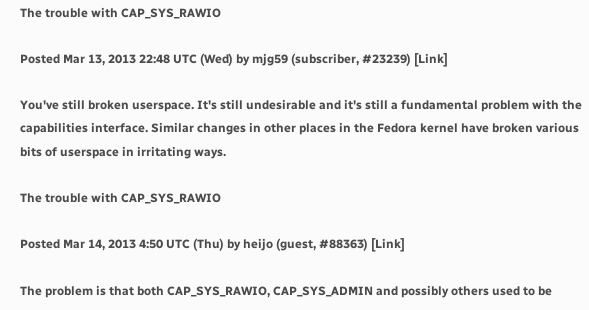The trouble with CAP_SYS_RAWIO

Posted Mar 13, 2013 22:48 UTC (Wed) by mjg59 (subscriber, #23239) [Link]

You've still broken userspace. It's still undesirable and it's still a fundamental problem with the capabilities interface. Similar changes in other places in the Fedora kernel have broken various bits of userspace in irritating ways.

The trouble with CAP_SYS_RAWIO

Posted Mar 14, 2013 4:50 UTC (Thu) by heijo (guest, #88363) [Link]

The problem is that both CAP_SYS_RAWIO, CAP_SYS_ADMIN and possibly others used to be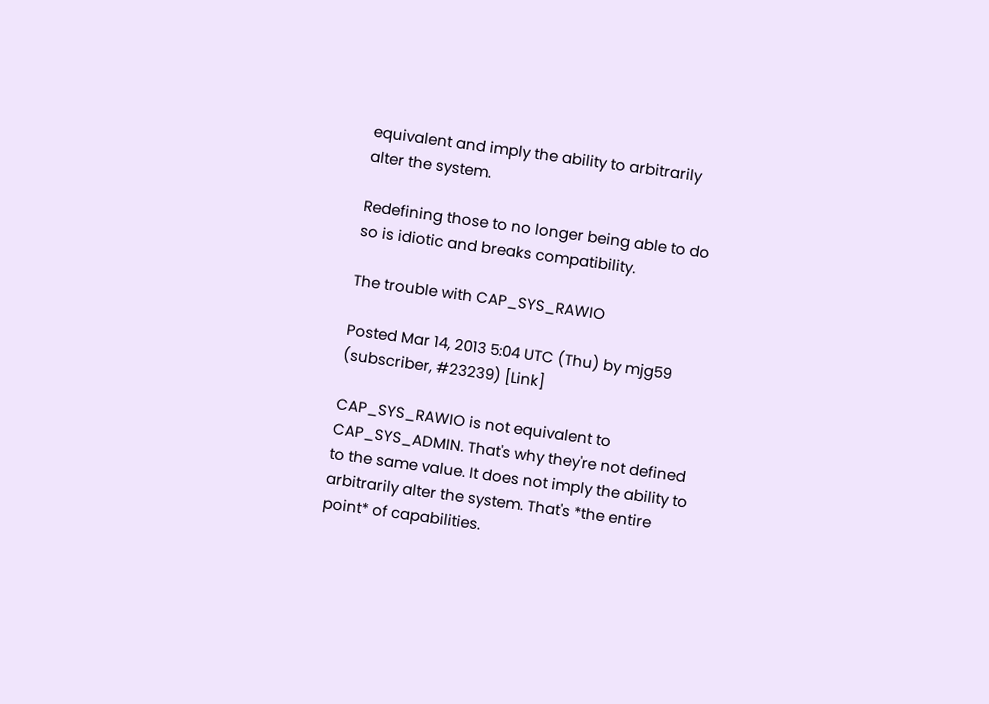equivalent and imply the ability to arbitrarily alter the system.

Redefining those to no longer being able to do so is idiotic and breaks compatibility.

The trouble with CAP_SYS_RAWIO

Posted Mar 14, 2013 5:04 UTC (Thu) by mjg59 (subscriber, #23239) [Link]

CAP_SYS_RAWIO is not equivalent to CAP_SYS_ADMIN. That's why they're not defined to the same value. It does not imply the ability to arbitrarily alter the system. That's *the entire point* of capabilities.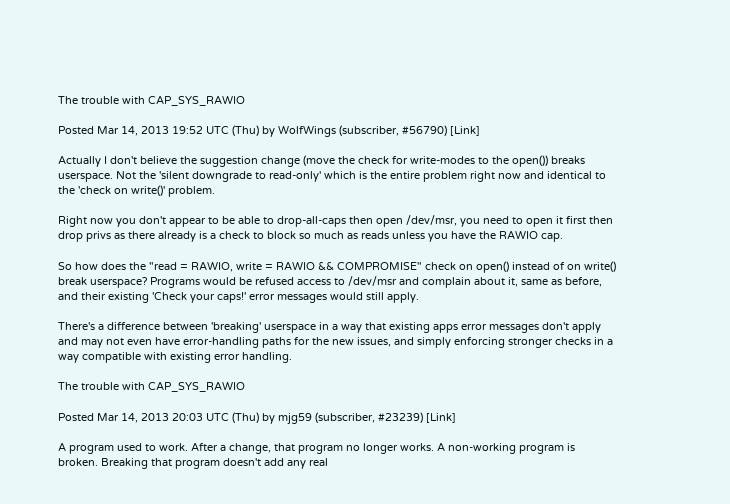The trouble with CAP_SYS_RAWIO

Posted Mar 14, 2013 19:52 UTC (Thu) by WolfWings (subscriber, #56790) [Link]

Actually I don't believe the suggestion change (move the check for write-modes to the open()) breaks userspace. Not the 'silent downgrade to read-only' which is the entire problem right now and identical to the 'check on write()' problem.

Right now you don't appear to be able to drop-all-caps then open /dev/msr, you need to open it first then drop privs as there already is a check to block so much as reads unless you have the RAWIO cap.

So how does the "read = RAWIO, write = RAWIO && COMPROMISE" check on open() instead of on write() break userspace? Programs would be refused access to /dev/msr and complain about it, same as before, and their existing 'Check your caps!' error messages would still apply.

There's a difference between 'breaking' userspace in a way that existing apps error messages don't apply and may not even have error-handling paths for the new issues, and simply enforcing stronger checks in a way compatible with existing error handling.

The trouble with CAP_SYS_RAWIO

Posted Mar 14, 2013 20:03 UTC (Thu) by mjg59 (subscriber, #23239) [Link]

A program used to work. After a change, that program no longer works. A non-working program is broken. Breaking that program doesn't add any real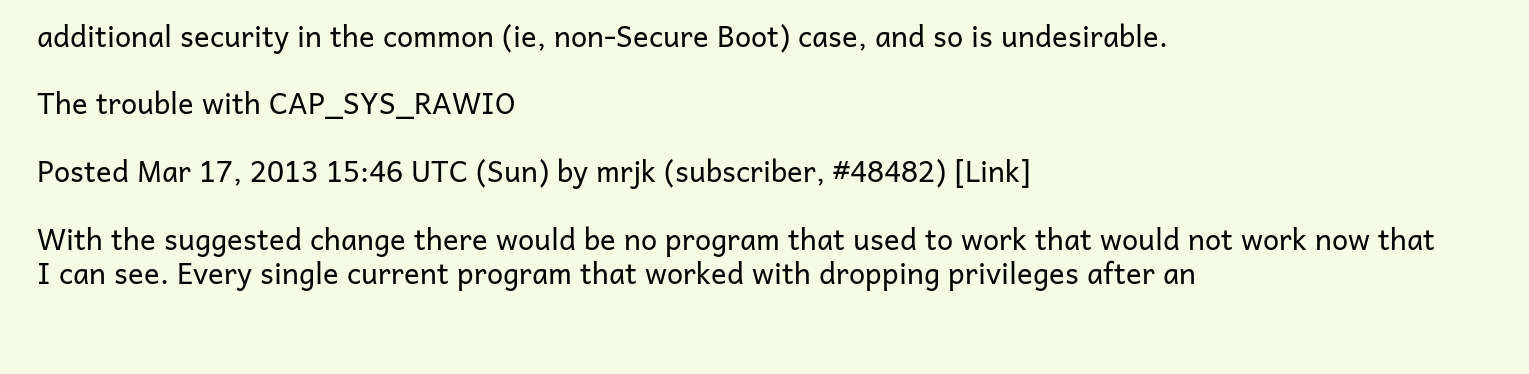additional security in the common (ie, non-Secure Boot) case, and so is undesirable.

The trouble with CAP_SYS_RAWIO

Posted Mar 17, 2013 15:46 UTC (Sun) by mrjk (subscriber, #48482) [Link]

With the suggested change there would be no program that used to work that would not work now that I can see. Every single current program that worked with dropping privileges after an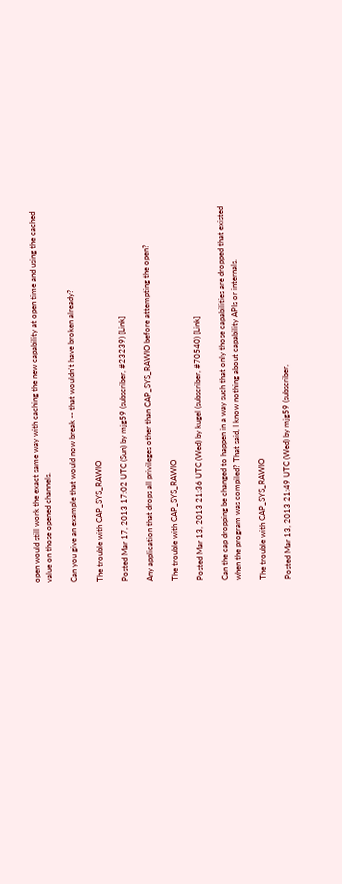open would still work the exact same way with caching the new capability at open time and using the cached value on those opened channels.

Can you give an example that would now break -- that wouldn't have broken already?

The trouble with CAP_SYS_RAWIO

Posted Mar 17, 2013 17:02 UTC (Sun) by mjg59 (subscriber, #23239) [Link]

Any application that drops all privileges other than CAP_SYS_RAWIO before attempting the open?

The trouble with CAP_SYS_RAWIO

Posted Mar 13, 2013 21:36 UTC (Wed) by kugel (subscriber, #70540) [Link]

Can the cap dropping be changed to happen in a way such that only those capabilities are dropped that existed when the program was compiled? That said, I know nothing about capability APIs or internals.

The trouble with CAP_SYS_RAWIO

Posted Mar 13, 2013 21:49 UTC (Wed) by mjg59 (subscriber,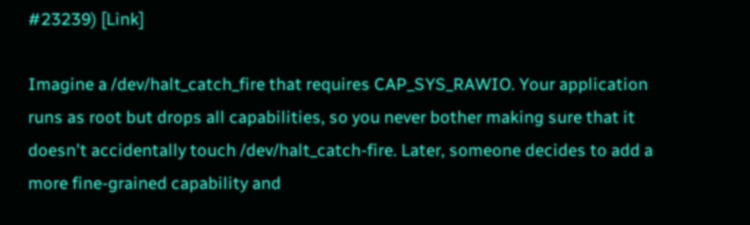#23239) [Link]

Imagine a /dev/halt_catch_fire that requires CAP_SYS_RAWIO. Your application runs as root but drops all capabilities, so you never bother making sure that it doesn't accidentally touch /dev/halt_catch-fire. Later, someone decides to add a more fine-grained capability and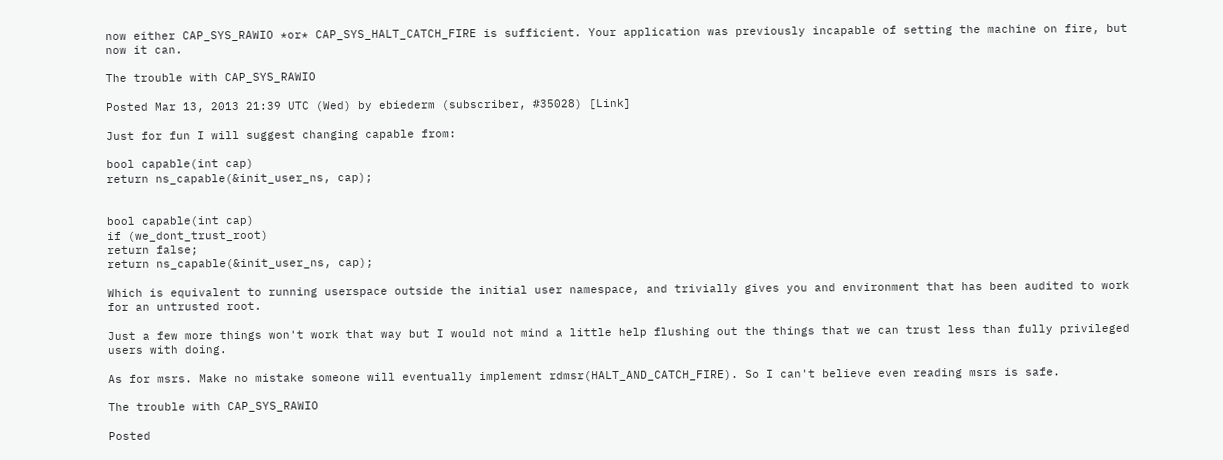now either CAP_SYS_RAWIO *or* CAP_SYS_HALT_CATCH_FIRE is sufficient. Your application was previously incapable of setting the machine on fire, but now it can.

The trouble with CAP_SYS_RAWIO

Posted Mar 13, 2013 21:39 UTC (Wed) by ebiederm (subscriber, #35028) [Link]

Just for fun I will suggest changing capable from:

bool capable(int cap)
return ns_capable(&init_user_ns, cap);


bool capable(int cap)
if (we_dont_trust_root)
return false;
return ns_capable(&init_user_ns, cap);

Which is equivalent to running userspace outside the initial user namespace, and trivially gives you and environment that has been audited to work for an untrusted root.

Just a few more things won't work that way but I would not mind a little help flushing out the things that we can trust less than fully privileged users with doing.

As for msrs. Make no mistake someone will eventually implement rdmsr(HALT_AND_CATCH_FIRE). So I can't believe even reading msrs is safe.

The trouble with CAP_SYS_RAWIO

Posted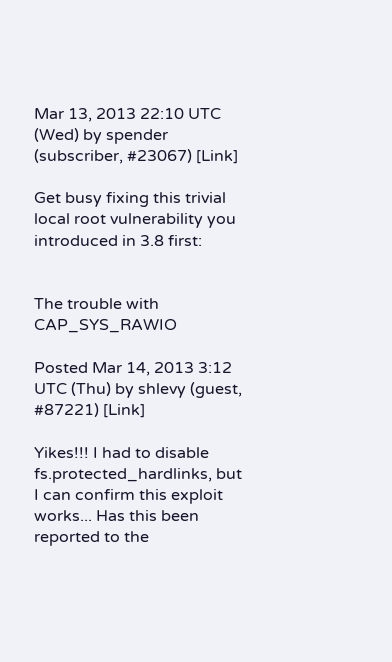Mar 13, 2013 22:10 UTC (Wed) by spender (subscriber, #23067) [Link]

Get busy fixing this trivial local root vulnerability you introduced in 3.8 first:


The trouble with CAP_SYS_RAWIO

Posted Mar 14, 2013 3:12 UTC (Thu) by shlevy (guest, #87221) [Link]

Yikes!!! I had to disable fs.protected_hardlinks, but I can confirm this exploit works... Has this been reported to the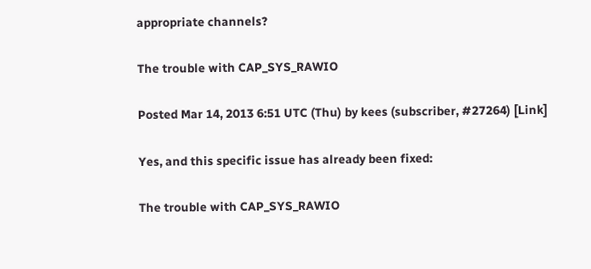appropriate channels?

The trouble with CAP_SYS_RAWIO

Posted Mar 14, 2013 6:51 UTC (Thu) by kees (subscriber, #27264) [Link]

Yes, and this specific issue has already been fixed:

The trouble with CAP_SYS_RAWIO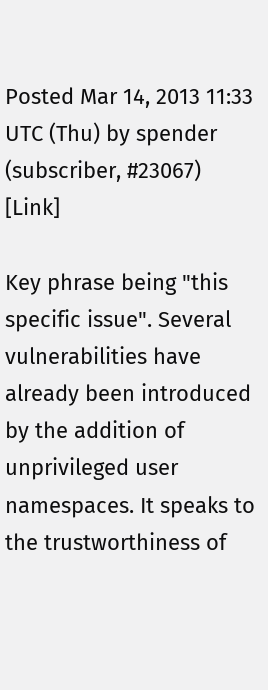Posted Mar 14, 2013 11:33 UTC (Thu) by spender (subscriber, #23067) [Link]

Key phrase being "this specific issue". Several vulnerabilities have already been introduced by the addition of unprivileged user namespaces. It speaks to the trustworthiness of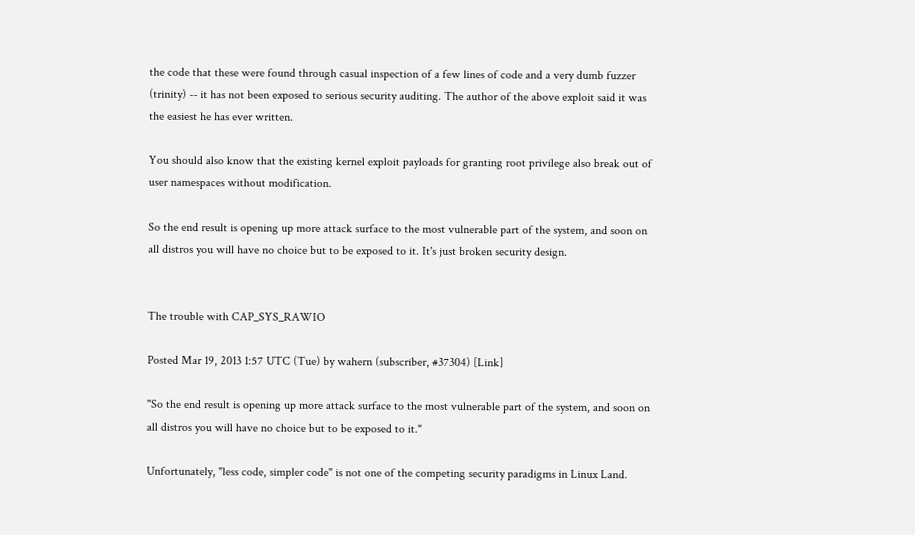the code that these were found through casual inspection of a few lines of code and a very dumb fuzzer (trinity) -- it has not been exposed to serious security auditing. The author of the above exploit said it was the easiest he has ever written.

You should also know that the existing kernel exploit payloads for granting root privilege also break out of user namespaces without modification.

So the end result is opening up more attack surface to the most vulnerable part of the system, and soon on all distros you will have no choice but to be exposed to it. It's just broken security design.


The trouble with CAP_SYS_RAWIO

Posted Mar 19, 2013 1:57 UTC (Tue) by wahern (subscriber, #37304) [Link]

"So the end result is opening up more attack surface to the most vulnerable part of the system, and soon on all distros you will have no choice but to be exposed to it."

Unfortunately, "less code, simpler code" is not one of the competing security paradigms in Linux Land.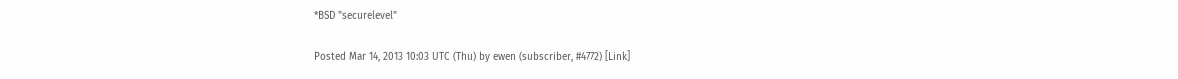*BSD "securelevel"

Posted Mar 14, 2013 10:03 UTC (Thu) by ewen (subscriber, #4772) [Link]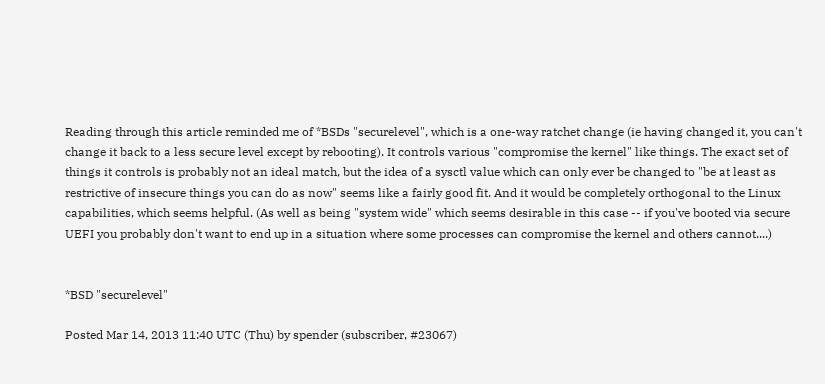Reading through this article reminded me of *BSDs "securelevel", which is a one-way ratchet change (ie having changed it, you can't change it back to a less secure level except by rebooting). It controls various "compromise the kernel" like things. The exact set of things it controls is probably not an ideal match, but the idea of a sysctl value which can only ever be changed to "be at least as restrictive of insecure things you can do as now" seems like a fairly good fit. And it would be completely orthogonal to the Linux capabilities, which seems helpful. (As well as being "system wide" which seems desirable in this case -- if you've booted via secure UEFI you probably don't want to end up in a situation where some processes can compromise the kernel and others cannot....)


*BSD "securelevel"

Posted Mar 14, 2013 11:40 UTC (Thu) by spender (subscriber, #23067)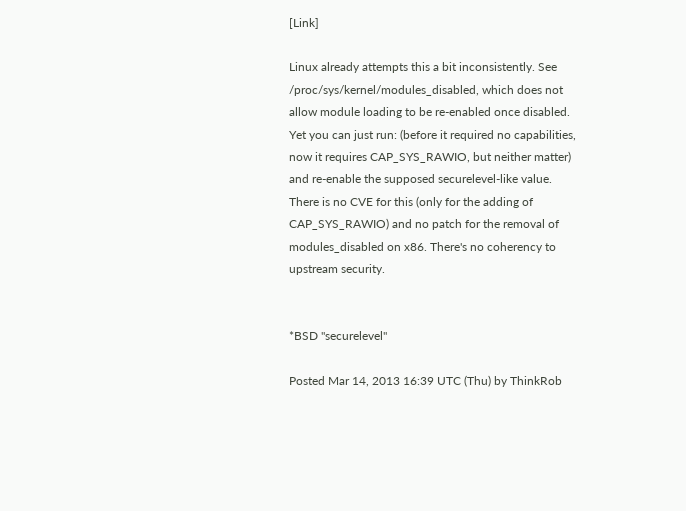[Link]

Linux already attempts this a bit inconsistently. See /proc/sys/kernel/modules_disabled, which does not allow module loading to be re-enabled once disabled. Yet you can just run: (before it required no capabilities, now it requires CAP_SYS_RAWIO, but neither matter) and re-enable the supposed securelevel-like value. There is no CVE for this (only for the adding of CAP_SYS_RAWIO) and no patch for the removal of modules_disabled on x86. There's no coherency to upstream security.


*BSD "securelevel"

Posted Mar 14, 2013 16:39 UTC (Thu) by ThinkRob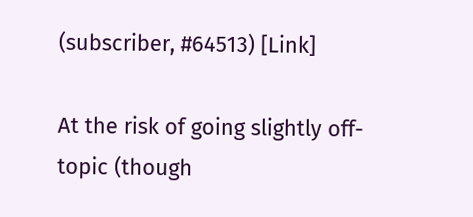(subscriber, #64513) [Link]

At the risk of going slightly off-topic (though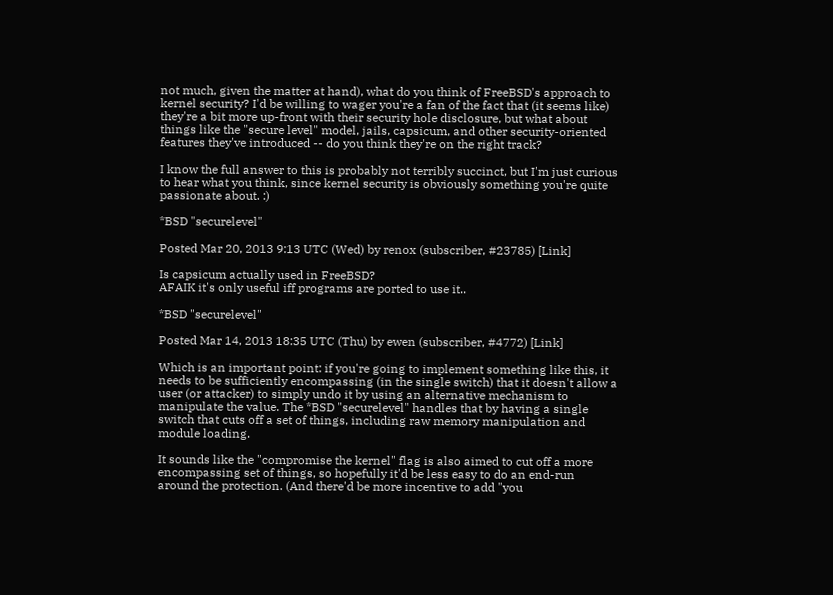not much, given the matter at hand), what do you think of FreeBSD's approach to kernel security? I'd be willing to wager you're a fan of the fact that (it seems like) they're a bit more up-front with their security hole disclosure, but what about things like the "secure level" model, jails, capsicum, and other security-oriented features they've introduced -- do you think they're on the right track?

I know the full answer to this is probably not terribly succinct, but I'm just curious to hear what you think, since kernel security is obviously something you're quite passionate about. :)

*BSD "securelevel"

Posted Mar 20, 2013 9:13 UTC (Wed) by renox (subscriber, #23785) [Link]

Is capsicum actually used in FreeBSD?
AFAIK it's only useful iff programs are ported to use it..

*BSD "securelevel"

Posted Mar 14, 2013 18:35 UTC (Thu) by ewen (subscriber, #4772) [Link]

Which is an important point: if you're going to implement something like this, it needs to be sufficiently encompassing (in the single switch) that it doesn't allow a user (or attacker) to simply undo it by using an alternative mechanism to manipulate the value. The *BSD "securelevel" handles that by having a single switch that cuts off a set of things, including raw memory manipulation and module loading.

It sounds like the "compromise the kernel" flag is also aimed to cut off a more encompassing set of things, so hopefully it'd be less easy to do an end-run around the protection. (And there'd be more incentive to add "you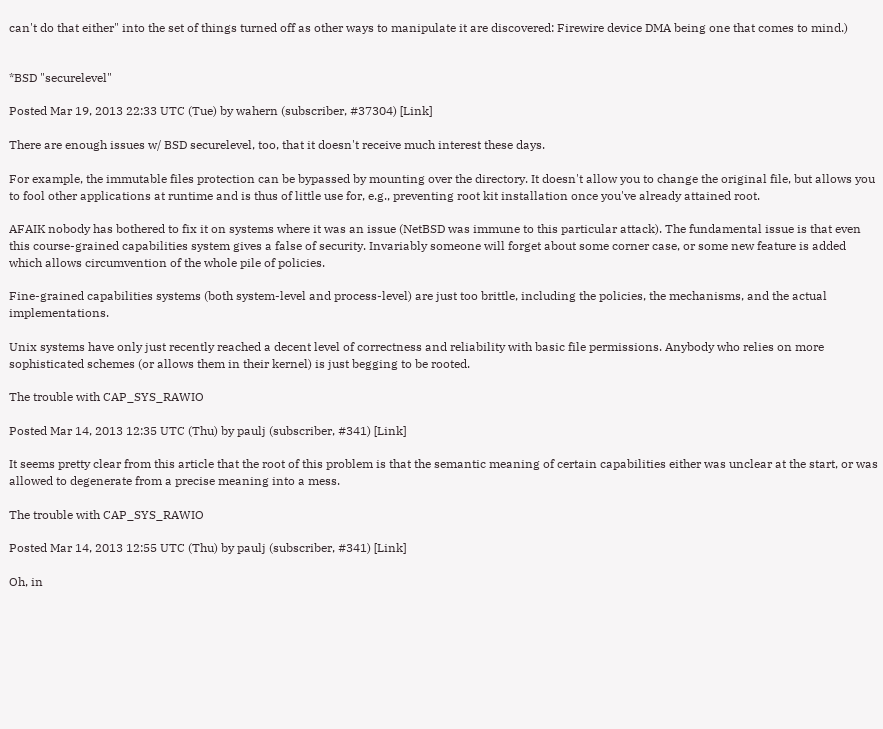can't do that either" into the set of things turned off as other ways to manipulate it are discovered: Firewire device DMA being one that comes to mind.)


*BSD "securelevel"

Posted Mar 19, 2013 22:33 UTC (Tue) by wahern (subscriber, #37304) [Link]

There are enough issues w/ BSD securelevel, too, that it doesn't receive much interest these days.

For example, the immutable files protection can be bypassed by mounting over the directory. It doesn't allow you to change the original file, but allows you to fool other applications at runtime and is thus of little use for, e.g., preventing root kit installation once you've already attained root.

AFAIK nobody has bothered to fix it on systems where it was an issue (NetBSD was immune to this particular attack). The fundamental issue is that even this course-grained capabilities system gives a false of security. Invariably someone will forget about some corner case, or some new feature is added which allows circumvention of the whole pile of policies.

Fine-grained capabilities systems (both system-level and process-level) are just too brittle, including the policies, the mechanisms, and the actual implementations.

Unix systems have only just recently reached a decent level of correctness and reliability with basic file permissions. Anybody who relies on more sophisticated schemes (or allows them in their kernel) is just begging to be rooted.

The trouble with CAP_SYS_RAWIO

Posted Mar 14, 2013 12:35 UTC (Thu) by paulj (subscriber, #341) [Link]

It seems pretty clear from this article that the root of this problem is that the semantic meaning of certain capabilities either was unclear at the start, or was allowed to degenerate from a precise meaning into a mess.

The trouble with CAP_SYS_RAWIO

Posted Mar 14, 2013 12:55 UTC (Thu) by paulj (subscriber, #341) [Link]

Oh, in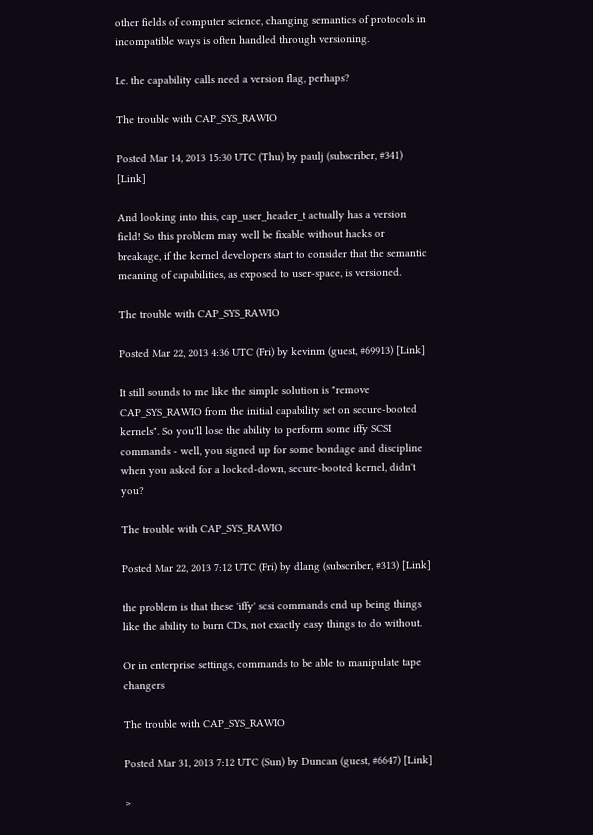other fields of computer science, changing semantics of protocols in incompatible ways is often handled through versioning.

I.e. the capability calls need a version flag, perhaps?

The trouble with CAP_SYS_RAWIO

Posted Mar 14, 2013 15:30 UTC (Thu) by paulj (subscriber, #341) [Link]

And looking into this, cap_user_header_t actually has a version field! So this problem may well be fixable without hacks or breakage, if the kernel developers start to consider that the semantic meaning of capabilities, as exposed to user-space, is versioned.

The trouble with CAP_SYS_RAWIO

Posted Mar 22, 2013 4:36 UTC (Fri) by kevinm (guest, #69913) [Link]

It still sounds to me like the simple solution is "remove CAP_SYS_RAWIO from the initial capability set on secure-booted kernels". So you'll lose the ability to perform some iffy SCSI commands - well, you signed up for some bondage and discipline when you asked for a locked-down, secure-booted kernel, didn't you?

The trouble with CAP_SYS_RAWIO

Posted Mar 22, 2013 7:12 UTC (Fri) by dlang (subscriber, #313) [Link]

the problem is that these 'iffy' scsi commands end up being things like the ability to burn CDs, not exactly easy things to do without.

Or in enterprise settings, commands to be able to manipulate tape changers

The trouble with CAP_SYS_RAWIO

Posted Mar 31, 2013 7:12 UTC (Sun) by Duncan (guest, #6647) [Link]

>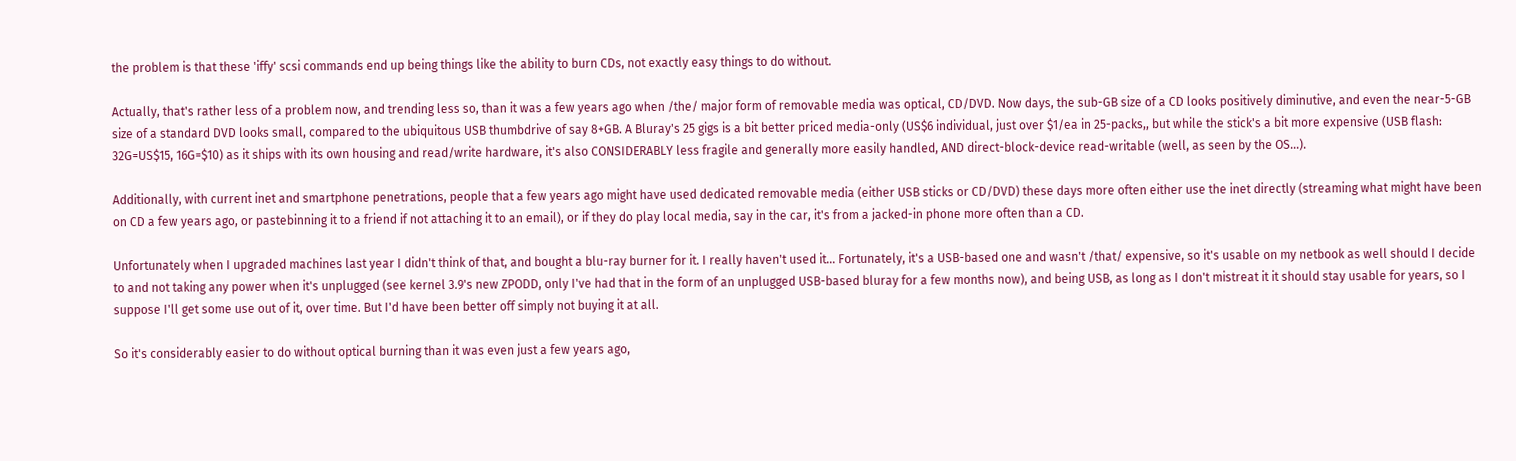the problem is that these 'iffy' scsi commands end up being things like the ability to burn CDs, not exactly easy things to do without.

Actually, that's rather less of a problem now, and trending less so, than it was a few years ago when /the/ major form of removable media was optical, CD/DVD. Now days, the sub-GB size of a CD looks positively diminutive, and even the near-5-GB size of a standard DVD looks small, compared to the ubiquitous USB thumbdrive of say 8+GB. A Bluray's 25 gigs is a bit better priced media-only (US$6 individual, just over $1/ea in 25-packs,, but while the stick's a bit more expensive (USB flash: 32G=US$15, 16G=$10) as it ships with its own housing and read/write hardware, it's also CONSIDERABLY less fragile and generally more easily handled, AND direct-block-device read-writable (well, as seen by the OS...).

Additionally, with current inet and smartphone penetrations, people that a few years ago might have used dedicated removable media (either USB sticks or CD/DVD) these days more often either use the inet directly (streaming what might have been on CD a few years ago, or pastebinning it to a friend if not attaching it to an email), or if they do play local media, say in the car, it's from a jacked-in phone more often than a CD.

Unfortunately when I upgraded machines last year I didn't think of that, and bought a blu-ray burner for it. I really haven't used it... Fortunately, it's a USB-based one and wasn't /that/ expensive, so it's usable on my netbook as well should I decide to and not taking any power when it's unplugged (see kernel 3.9's new ZPODD, only I've had that in the form of an unplugged USB-based bluray for a few months now), and being USB, as long as I don't mistreat it it should stay usable for years, so I suppose I'll get some use out of it, over time. But I'd have been better off simply not buying it at all.

So it's considerably easier to do without optical burning than it was even just a few years ago,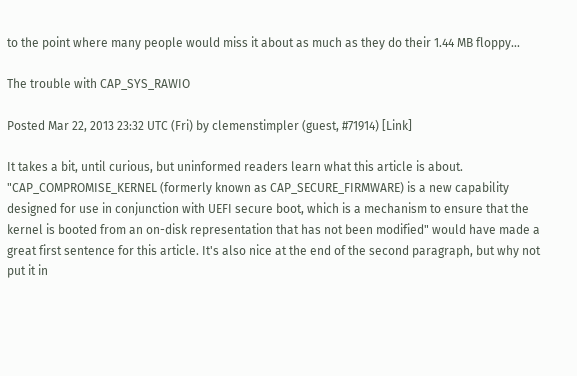to the point where many people would miss it about as much as they do their 1.44 MB floppy...

The trouble with CAP_SYS_RAWIO

Posted Mar 22, 2013 23:32 UTC (Fri) by clemenstimpler (guest, #71914) [Link]

It takes a bit, until curious, but uninformed readers learn what this article is about. "CAP_COMPROMISE_KERNEL (formerly known as CAP_SECURE_FIRMWARE) is a new capability designed for use in conjunction with UEFI secure boot, which is a mechanism to ensure that the kernel is booted from an on-disk representation that has not been modified" would have made a great first sentence for this article. It's also nice at the end of the second paragraph, but why not put it in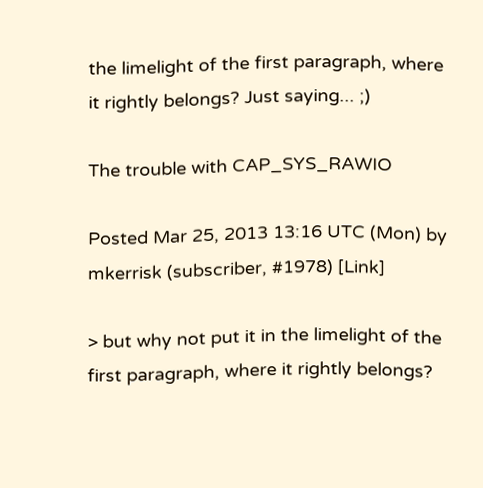the limelight of the first paragraph, where it rightly belongs? Just saying... ;)

The trouble with CAP_SYS_RAWIO

Posted Mar 25, 2013 13:16 UTC (Mon) by mkerrisk (subscriber, #1978) [Link]

> but why not put it in the limelight of the first paragraph, where it rightly belongs?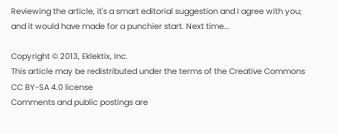Reviewing the article, it's a smart editorial suggestion and I agree with you; and it would have made for a punchier start. Next time...

Copyright © 2013, Eklektix, Inc.
This article may be redistributed under the terms of the Creative Commons CC BY-SA 4.0 license
Comments and public postings are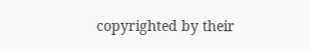copyrighted by their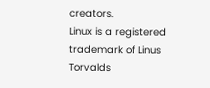creators.
Linux is a registered trademark of Linus Torvalds